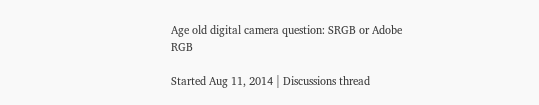Age old digital camera question: SRGB or Adobe RGB

Started Aug 11, 2014 | Discussions thread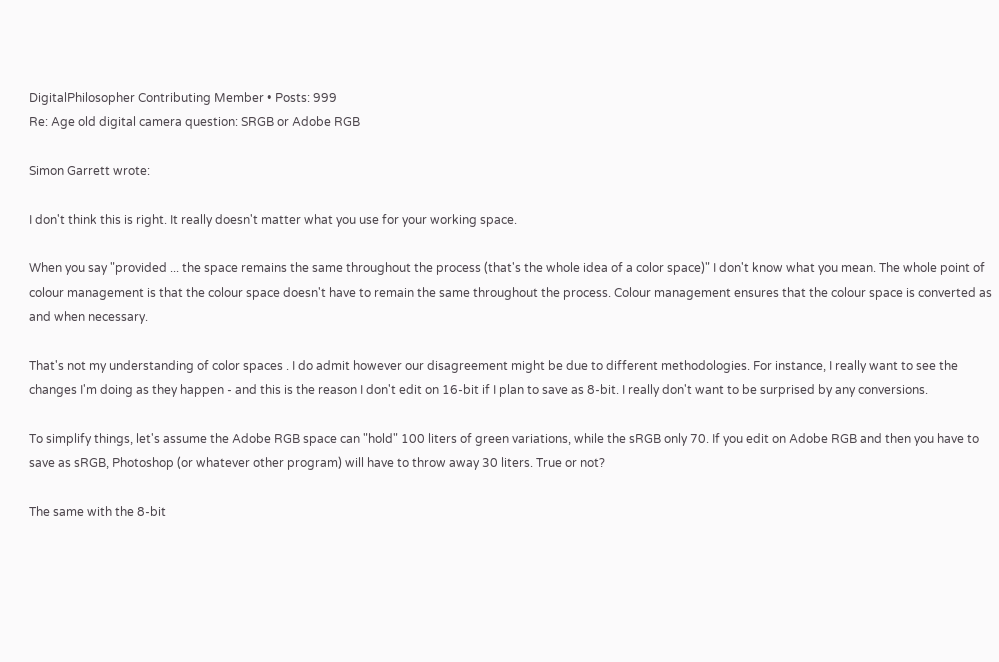DigitalPhilosopher Contributing Member • Posts: 999
Re: Age old digital camera question: SRGB or Adobe RGB

Simon Garrett wrote:

I don't think this is right. It really doesn't matter what you use for your working space.

When you say "provided ... the space remains the same throughout the process (that's the whole idea of a color space)" I don't know what you mean. The whole point of colour management is that the colour space doesn't have to remain the same throughout the process. Colour management ensures that the colour space is converted as and when necessary.

That's not my understanding of color spaces . I do admit however our disagreement might be due to different methodologies. For instance, I really want to see the changes I'm doing as they happen - and this is the reason I don't edit on 16-bit if I plan to save as 8-bit. I really don't want to be surprised by any conversions.

To simplify things, let's assume the Adobe RGB space can "hold" 100 liters of green variations, while the sRGB only 70. If you edit on Adobe RGB and then you have to save as sRGB, Photoshop (or whatever other program) will have to throw away 30 liters. True or not?

The same with the 8-bit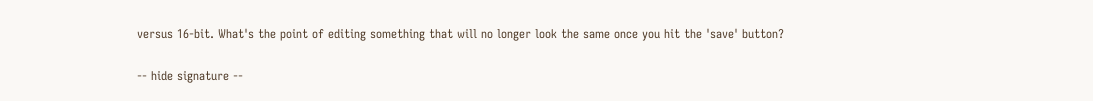versus 16-bit. What's the point of editing something that will no longer look the same once you hit the 'save' button?

-- hide signature --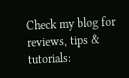Check my blog for reviews, tips & tutorials: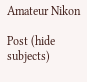Amateur Nikon

Post (hide subjects)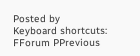Posted by
Keyboard shortcuts:
FForum PPrevious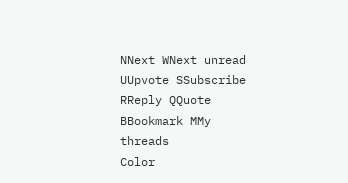NNext WNext unread UUpvote SSubscribe RReply QQuote BBookmark MMy threads
Color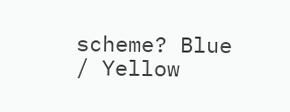scheme? Blue / Yellow